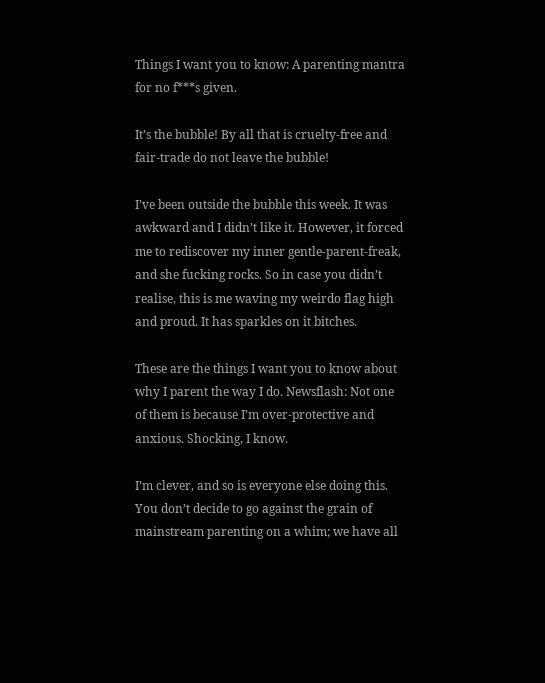Things I want you to know: A parenting mantra for no f***s given.

It’s the bubble! By all that is cruelty-free and fair-trade do not leave the bubble!

I’ve been outside the bubble this week. It was awkward and I didn’t like it. However, it forced me to rediscover my inner gentle-parent-freak, and she fucking rocks. So in case you didn’t realise, this is me waving my weirdo flag high and proud. It has sparkles on it bitches.

These are the things I want you to know about why I parent the way I do. Newsflash: Not one of them is because I’m over-protective and anxious. Shocking, I know.

I’m clever, and so is everyone else doing this. You don’t decide to go against the grain of mainstream parenting on a whim; we have all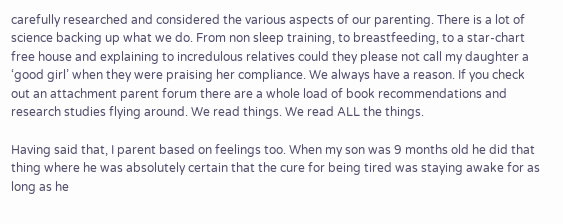carefully researched and considered the various aspects of our parenting. There is a lot of science backing up what we do. From non sleep training, to breastfeeding, to a star-chart free house and explaining to incredulous relatives could they please not call my daughter a ‘good girl’ when they were praising her compliance. We always have a reason. If you check out an attachment parent forum there are a whole load of book recommendations and research studies flying around. We read things. We read ALL the things.

Having said that, I parent based on feelings too. When my son was 9 months old he did that thing where he was absolutely certain that the cure for being tired was staying awake for as long as he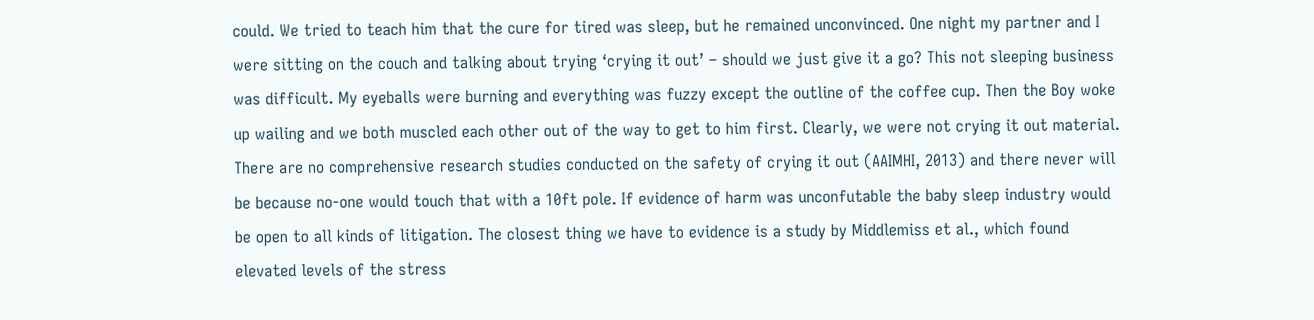could. We tried to teach him that the cure for tired was sleep, but he remained unconvinced. One night my partner and I were sitting on the couch and talking about trying ‘crying it out’ – should we just give it a go? This not sleeping business was difficult. My eyeballs were burning and everything was fuzzy except the outline of the coffee cup. Then the Boy woke up wailing and we both muscled each other out of the way to get to him first. Clearly, we were not crying it out material. There are no comprehensive research studies conducted on the safety of crying it out (AAIMHI, 2013) and there never will be because no-one would touch that with a 10ft pole. If evidence of harm was unconfutable the baby sleep industry would be open to all kinds of litigation. The closest thing we have to evidence is a study by Middlemiss et al., which found elevated levels of the stress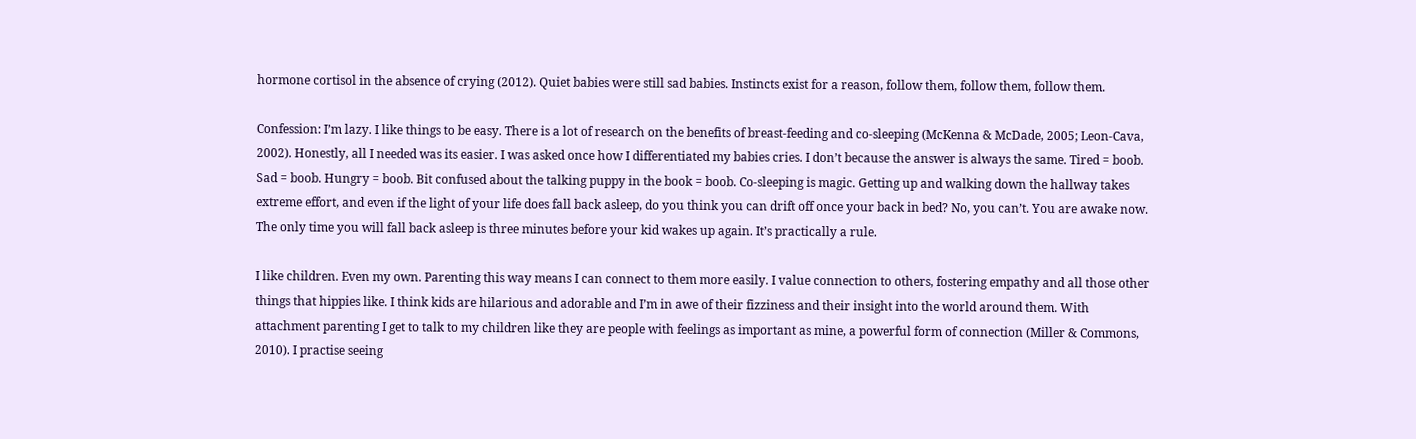hormone cortisol in the absence of crying (2012). Quiet babies were still sad babies. Instincts exist for a reason, follow them, follow them, follow them.

Confession: I’m lazy. I like things to be easy. There is a lot of research on the benefits of breast-feeding and co-sleeping (McKenna & McDade, 2005; Leon-Cava, 2002). Honestly, all I needed was its easier. I was asked once how I differentiated my babies cries. I don’t because the answer is always the same. Tired = boob. Sad = boob. Hungry = boob. Bit confused about the talking puppy in the book = boob. Co-sleeping is magic. Getting up and walking down the hallway takes extreme effort, and even if the light of your life does fall back asleep, do you think you can drift off once your back in bed? No, you can’t. You are awake now. The only time you will fall back asleep is three minutes before your kid wakes up again. It’s practically a rule.

I like children. Even my own. Parenting this way means I can connect to them more easily. I value connection to others, fostering empathy and all those other things that hippies like. I think kids are hilarious and adorable and I’m in awe of their fizziness and their insight into the world around them. With attachment parenting I get to talk to my children like they are people with feelings as important as mine, a powerful form of connection (Miller & Commons, 2010). I practise seeing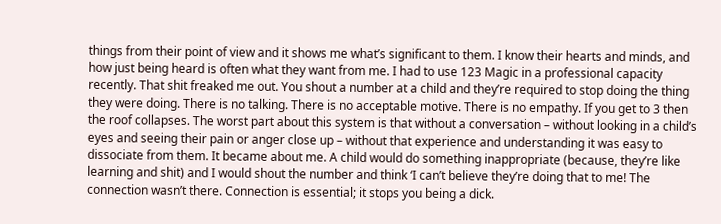things from their point of view and it shows me what’s significant to them. I know their hearts and minds, and how just being heard is often what they want from me. I had to use 123 Magic in a professional capacity recently. That shit freaked me out. You shout a number at a child and they’re required to stop doing the thing they were doing. There is no talking. There is no acceptable motive. There is no empathy. If you get to 3 then the roof collapses. The worst part about this system is that without a conversation – without looking in a child’s eyes and seeing their pain or anger close up – without that experience and understanding it was easy to dissociate from them. It became about me. A child would do something inappropriate (because, they’re like learning and shit) and I would shout the number and think ‘I can’t believe they’re doing that to me! The connection wasn’t there. Connection is essential; it stops you being a dick.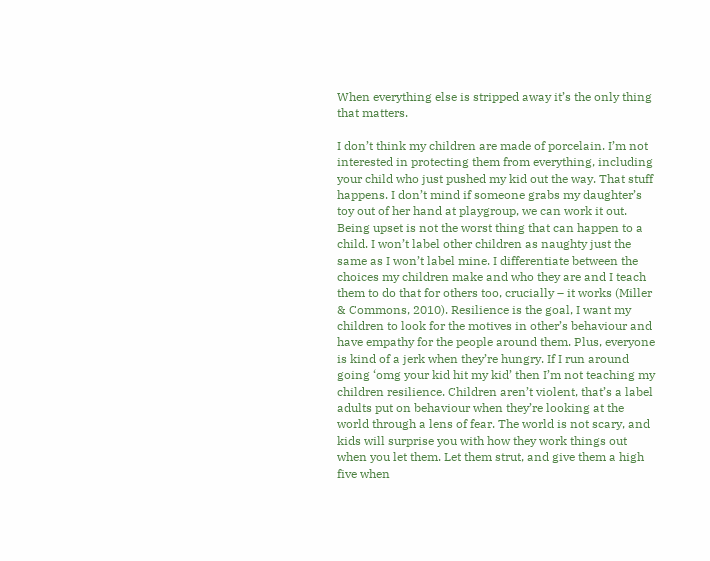When everything else is stripped away it’s the only thing that matters.

I don’t think my children are made of porcelain. I’m not interested in protecting them from everything, including your child who just pushed my kid out the way. That stuff happens. I don’t mind if someone grabs my daughter’s toy out of her hand at playgroup, we can work it out. Being upset is not the worst thing that can happen to a child. I won’t label other children as naughty just the same as I won’t label mine. I differentiate between the choices my children make and who they are and I teach them to do that for others too, crucially – it works (Miller & Commons, 2010). Resilience is the goal, I want my children to look for the motives in other’s behaviour and have empathy for the people around them. Plus, everyone is kind of a jerk when they’re hungry. If I run around going ‘omg your kid hit my kid’ then I’m not teaching my children resilience. Children aren’t violent, that’s a label adults put on behaviour when they’re looking at the world through a lens of fear. The world is not scary, and kids will surprise you with how they work things out when you let them. Let them strut, and give them a high five when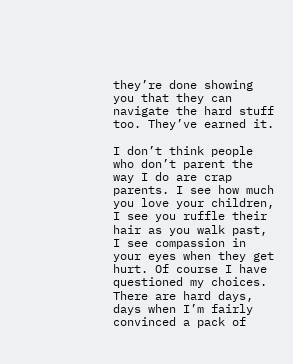they’re done showing you that they can navigate the hard stuff too. They’ve earned it.

I don’t think people who don’t parent the way I do are crap parents. I see how much you love your children, I see you ruffle their hair as you walk past, I see compassion in your eyes when they get hurt. Of course I have questioned my choices. There are hard days, days when I’m fairly convinced a pack of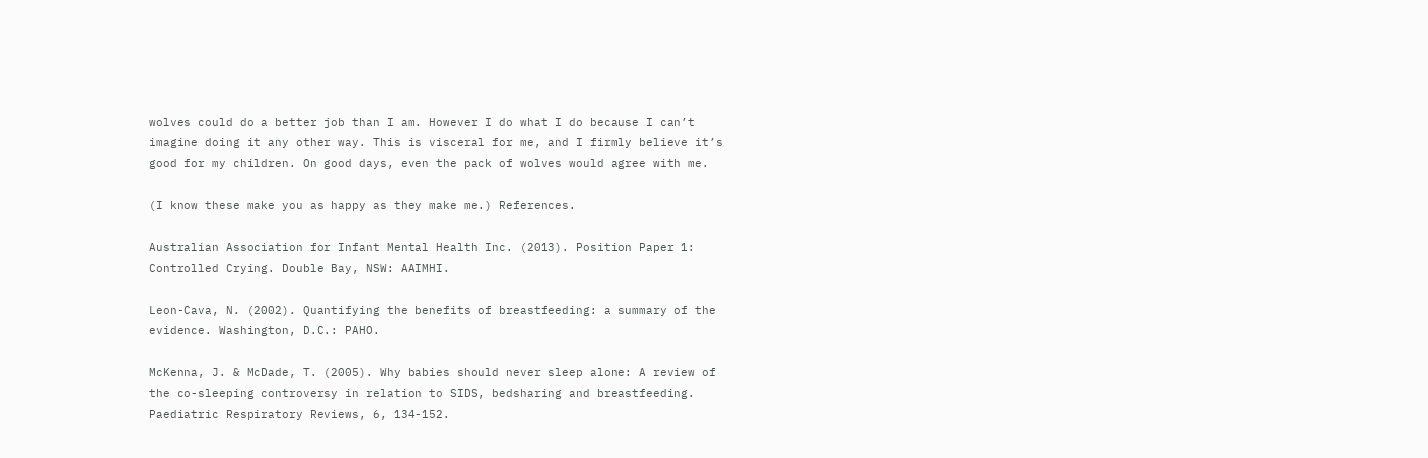wolves could do a better job than I am. However I do what I do because I can’t imagine doing it any other way. This is visceral for me, and I firmly believe it’s good for my children. On good days, even the pack of wolves would agree with me.

(I know these make you as happy as they make me.) References.

Australian Association for Infant Mental Health Inc. (2013). Position Paper 1: Controlled Crying. Double Bay, NSW: AAIMHI.

Leon-Cava, N. (2002). Quantifying the benefits of breastfeeding: a summary of the evidence. Washington, D.C.: PAHO.

McKenna, J. & McDade, T. (2005). Why babies should never sleep alone: A review of the co-sleeping controversy in relation to SIDS, bedsharing and breastfeeding. Paediatric Respiratory Reviews, 6, 134-152.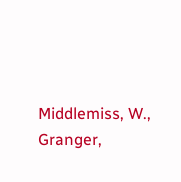Middlemiss, W., Granger,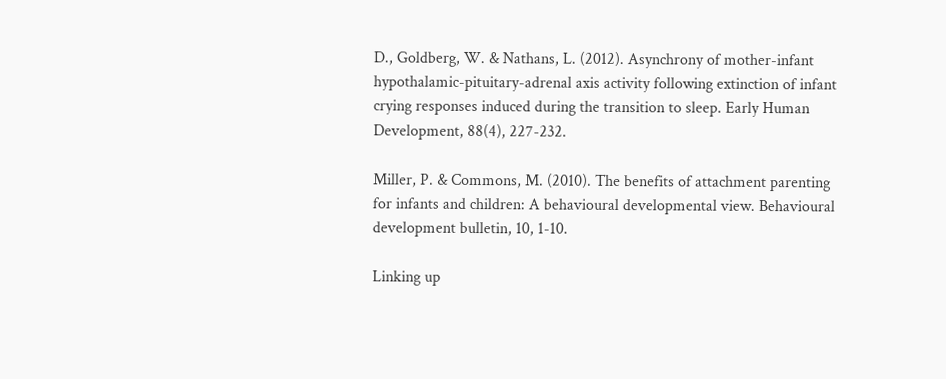D., Goldberg, W. & Nathans, L. (2012). Asynchrony of mother-infant hypothalamic-pituitary-adrenal axis activity following extinction of infant crying responses induced during the transition to sleep. Early Human Development, 88(4), 227-232.

Miller, P. & Commons, M. (2010). The benefits of attachment parenting for infants and children: A behavioural developmental view. Behavioural development bulletin, 10, 1-10.

Linking up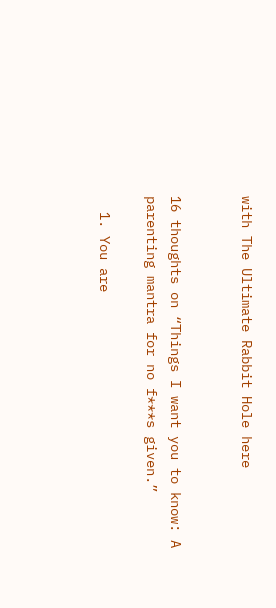with The Ultimate Rabbit Hole here


16 thoughts on “Things I want you to know: A parenting mantra for no f***s given.”

  1. You are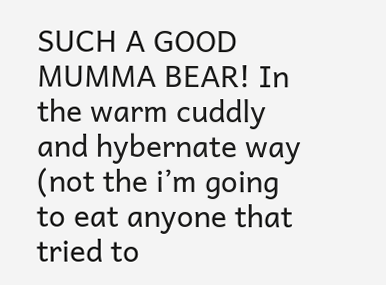SUCH A GOOD MUMMA BEAR! In the warm cuddly and hybernate way (not the i’m going to eat anyone that tried to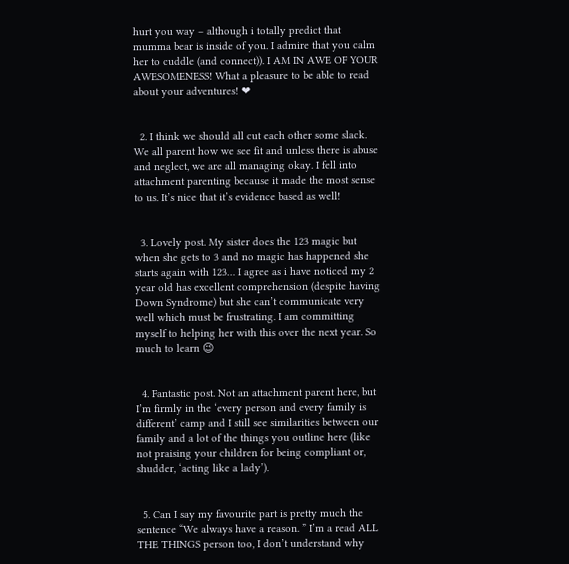hurt you way – although i totally predict that mumma bear is inside of you. I admire that you calm her to cuddle (and connect)). I AM IN AWE OF YOUR AWESOMENESS! What a pleasure to be able to read about your adventures! ❤


  2. I think we should all cut each other some slack. We all parent how we see fit and unless there is abuse and neglect, we are all managing okay. I fell into attachment parenting because it made the most sense to us. It’s nice that it’s evidence based as well!


  3. Lovely post. My sister does the 123 magic but when she gets to 3 and no magic has happened she starts again with 123… I agree as i have noticed my 2 year old has excellent comprehension (despite having Down Syndrome) but she can’t communicate very well which must be frustrating. I am committing myself to helping her with this over the next year. So much to learn 😉


  4. Fantastic post. Not an attachment parent here, but I’m firmly in the ‘every person and every family is different’ camp and I still see similarities between our family and a lot of the things you outline here (like not praising your children for being compliant or, shudder, ‘acting like a lady’).


  5. Can I say my favourite part is pretty much the sentence “We always have a reason. ” I’m a read ALL THE THINGS person too, I don’t understand why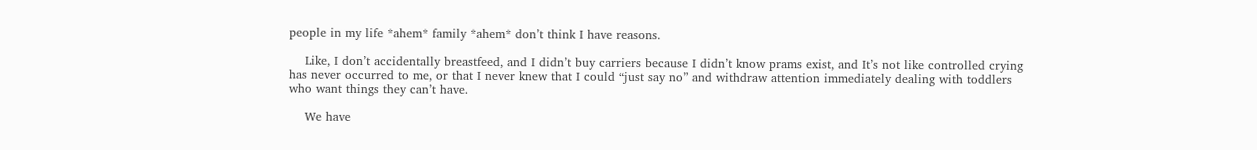people in my life *ahem* family *ahem* don’t think I have reasons.

    Like, I don’t accidentally breastfeed, and I didn’t buy carriers because I didn’t know prams exist, and It’s not like controlled crying has never occurred to me, or that I never knew that I could “just say no” and withdraw attention immediately dealing with toddlers who want things they can’t have.

    We have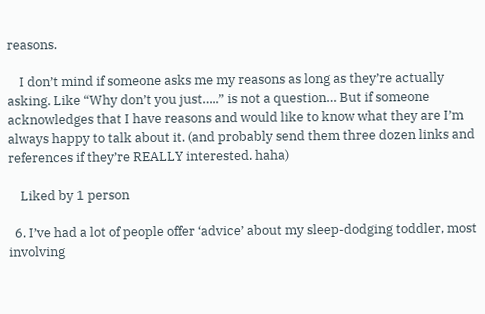reasons.

    I don’t mind if someone asks me my reasons as long as they’re actually asking. Like “Why don’t you just…..” is not a question… But if someone acknowledges that I have reasons and would like to know what they are I’m always happy to talk about it. (and probably send them three dozen links and references if they’re REALLY interested. haha)

    Liked by 1 person

  6. I’ve had a lot of people offer ‘advice’ about my sleep-dodging toddler, most involving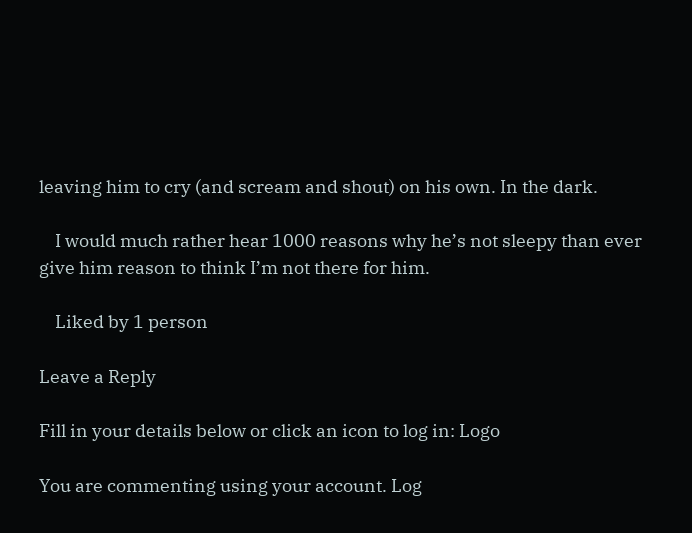leaving him to cry (and scream and shout) on his own. In the dark.

    I would much rather hear 1000 reasons why he’s not sleepy than ever give him reason to think I’m not there for him.

    Liked by 1 person

Leave a Reply

Fill in your details below or click an icon to log in: Logo

You are commenting using your account. Log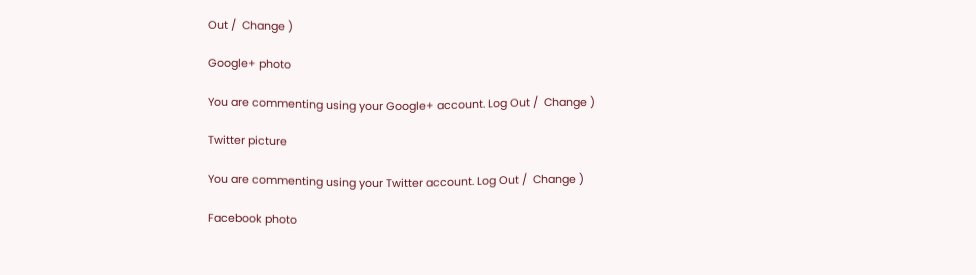Out /  Change )

Google+ photo

You are commenting using your Google+ account. Log Out /  Change )

Twitter picture

You are commenting using your Twitter account. Log Out /  Change )

Facebook photo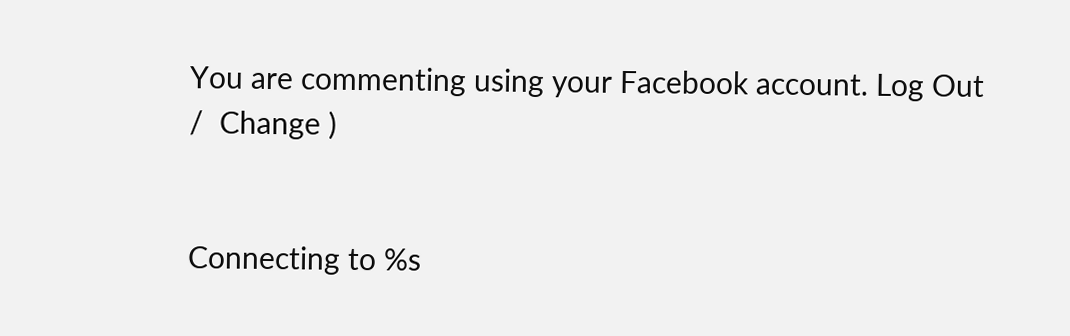You are commenting using your Facebook account. Log Out /  Change )


Connecting to %s